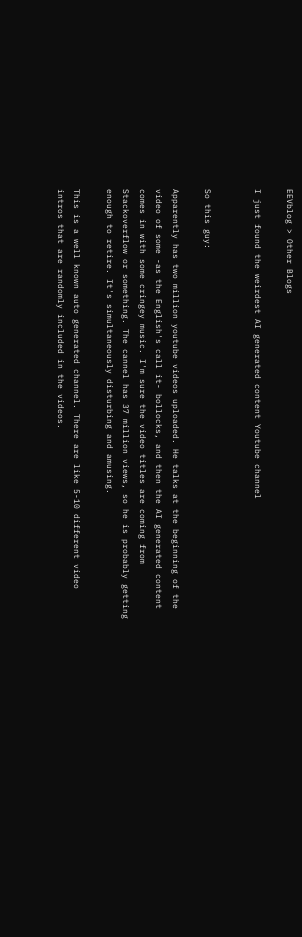EEVblog > Other Blogs

I just found the weirdest AI generated content Youtube channel


So this guy:

Apparently has two million youtube videos uploaded. He talks at the beginning of the video of some -as the English's call it- bollocks, and then the AI generated content comes in with some cringey music. I'm sure the video titles are coming from Stackoverflow or something. The cannel has 37 million views, so he is probably getting enough to retire. It's simultaneously disturbing and amusing.

This is a well known auto generated channel. There are like 5-10 different video intros that are randomly included in the videos.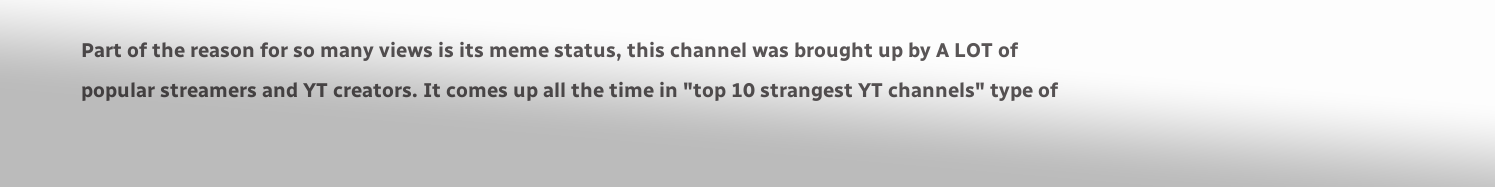Part of the reason for so many views is its meme status, this channel was brought up by A LOT of popular streamers and YT creators. It comes up all the time in "top 10 strangest YT channels" type of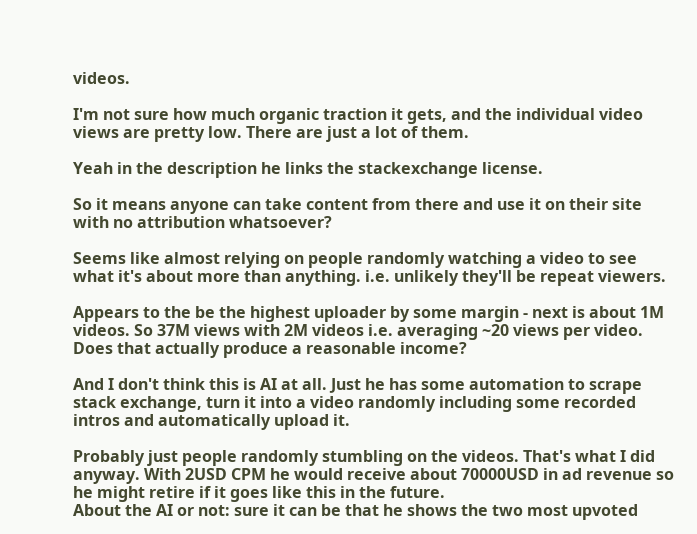videos.

I'm not sure how much organic traction it gets, and the individual video views are pretty low. There are just a lot of them.

Yeah in the description he links the stackexchange license.

So it means anyone can take content from there and use it on their site with no attribution whatsoever?

Seems like almost relying on people randomly watching a video to see what it's about more than anything. i.e. unlikely they'll be repeat viewers.

Appears to the be the highest uploader by some margin - next is about 1M videos. So 37M views with 2M videos i.e. averaging ~20 views per video. Does that actually produce a reasonable income?

And I don't think this is AI at all. Just he has some automation to scrape stack exchange, turn it into a video randomly including some recorded intros and automatically upload it.

Probably just people randomly stumbling on the videos. That's what I did anyway. With 2USD CPM he would receive about 70000USD in ad revenue so he might retire if it goes like this in the future.
About the AI or not: sure it can be that he shows the two most upvoted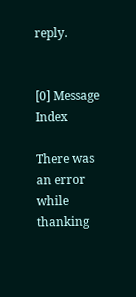reply.


[0] Message Index

There was an error while thanking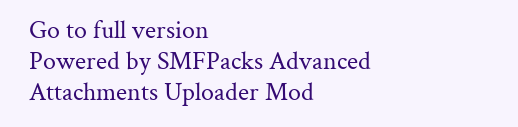Go to full version
Powered by SMFPacks Advanced Attachments Uploader Mod